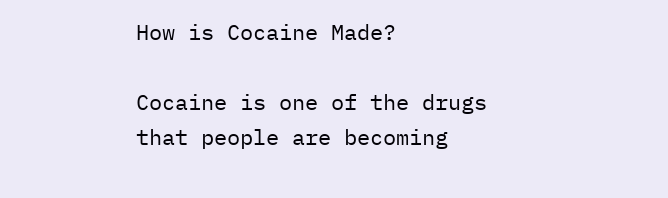How is Cocaine Made?

Cocaine is one of the drugs that people are becoming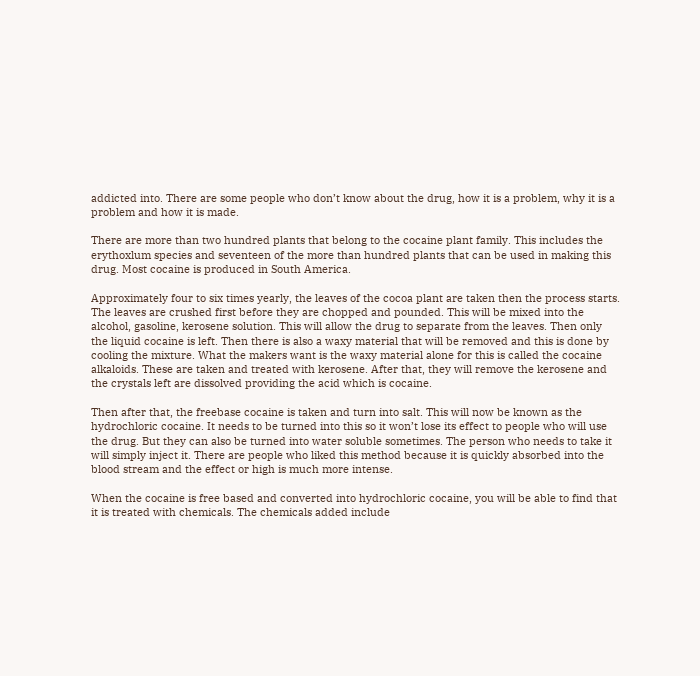addicted into. There are some people who don’t know about the drug, how it is a problem, why it is a problem and how it is made.

There are more than two hundred plants that belong to the cocaine plant family. This includes the erythoxlum species and seventeen of the more than hundred plants that can be used in making this drug. Most cocaine is produced in South America.

Approximately four to six times yearly, the leaves of the cocoa plant are taken then the process starts. The leaves are crushed first before they are chopped and pounded. This will be mixed into the alcohol, gasoline, kerosene solution. This will allow the drug to separate from the leaves. Then only the liquid cocaine is left. Then there is also a waxy material that will be removed and this is done by cooling the mixture. What the makers want is the waxy material alone for this is called the cocaine alkaloids. These are taken and treated with kerosene. After that, they will remove the kerosene and the crystals left are dissolved providing the acid which is cocaine.

Then after that, the freebase cocaine is taken and turn into salt. This will now be known as the hydrochloric cocaine. It needs to be turned into this so it won’t lose its effect to people who will use the drug. But they can also be turned into water soluble sometimes. The person who needs to take it will simply inject it. There are people who liked this method because it is quickly absorbed into the blood stream and the effect or high is much more intense.

When the cocaine is free based and converted into hydrochloric cocaine, you will be able to find that it is treated with chemicals. The chemicals added include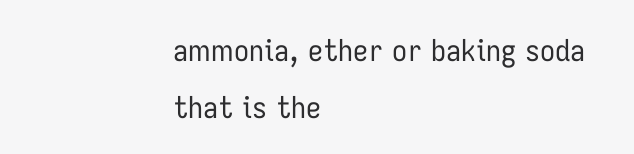ammonia, ether or baking soda that is the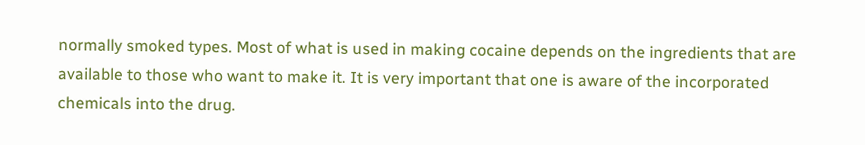normally smoked types. Most of what is used in making cocaine depends on the ingredients that are available to those who want to make it. It is very important that one is aware of the incorporated chemicals into the drug.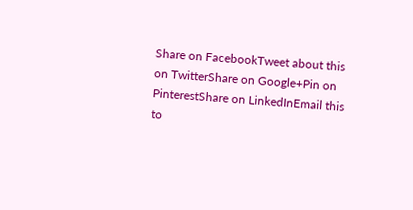Share on FacebookTweet about this on TwitterShare on Google+Pin on PinterestShare on LinkedInEmail this to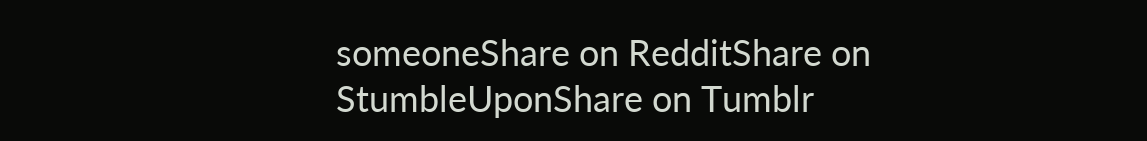someoneShare on RedditShare on StumbleUponShare on Tumblr